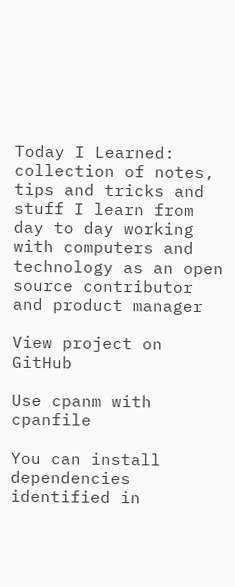Today I Learned: collection of notes, tips and tricks and stuff I learn from day to day working with computers and technology as an open source contributor and product manager

View project on GitHub

Use cpanm with cpanfile

You can install dependencies identified in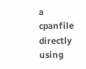a cpanfile directly using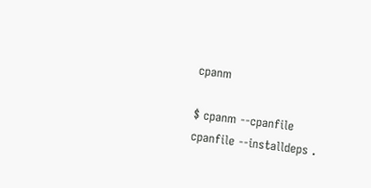cpanm

$ cpanm --cpanfile cpanfile --installdeps .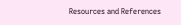Resources and References